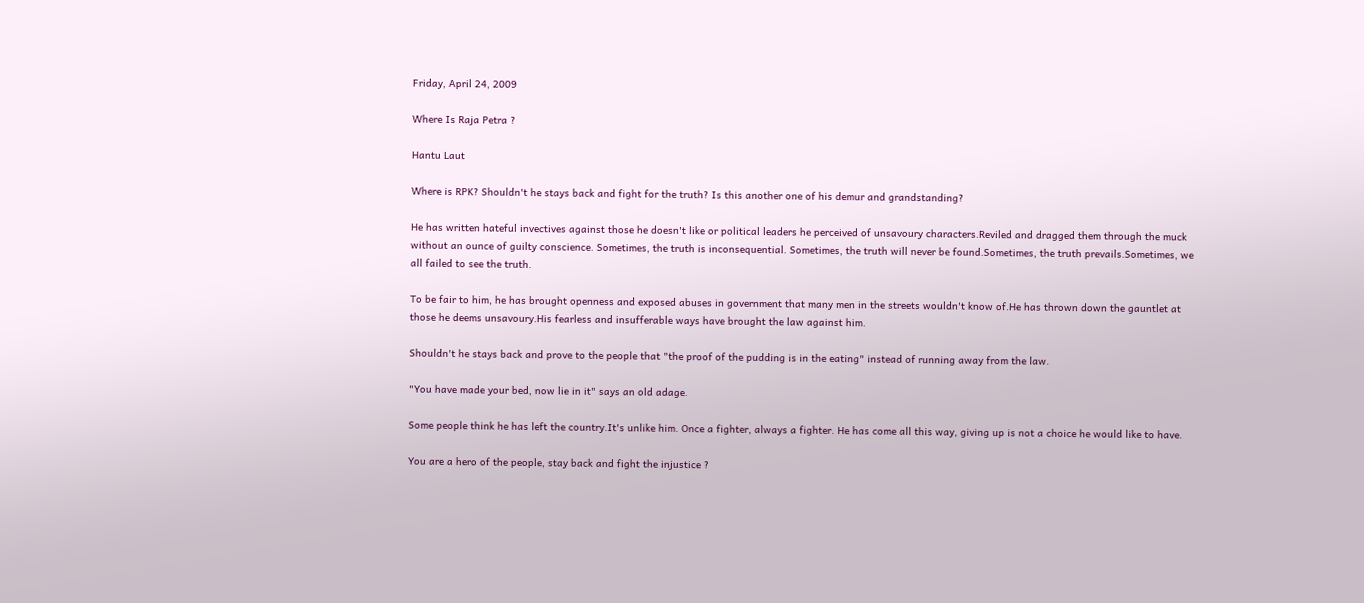Friday, April 24, 2009

Where Is Raja Petra ?

Hantu Laut

Where is RPK? Shouldn't he stays back and fight for the truth? Is this another one of his demur and grandstanding?

He has written hateful invectives against those he doesn't like or political leaders he perceived of unsavoury characters.Reviled and dragged them through the muck without an ounce of guilty conscience. Sometimes, the truth is inconsequential. Sometimes, the truth will never be found.Sometimes, the truth prevails.Sometimes, we all failed to see the truth.

To be fair to him, he has brought openness and exposed abuses in government that many men in the streets wouldn't know of.He has thrown down the gauntlet at those he deems unsavoury.His fearless and insufferable ways have brought the law against him.

Shouldn't he stays back and prove to the people that "the proof of the pudding is in the eating" instead of running away from the law.

"You have made your bed, now lie in it" says an old adage.

Some people think he has left the country.It's unlike him. Once a fighter, always a fighter. He has come all this way, giving up is not a choice he would like to have.

You are a hero of the people, stay back and fight the injustice ?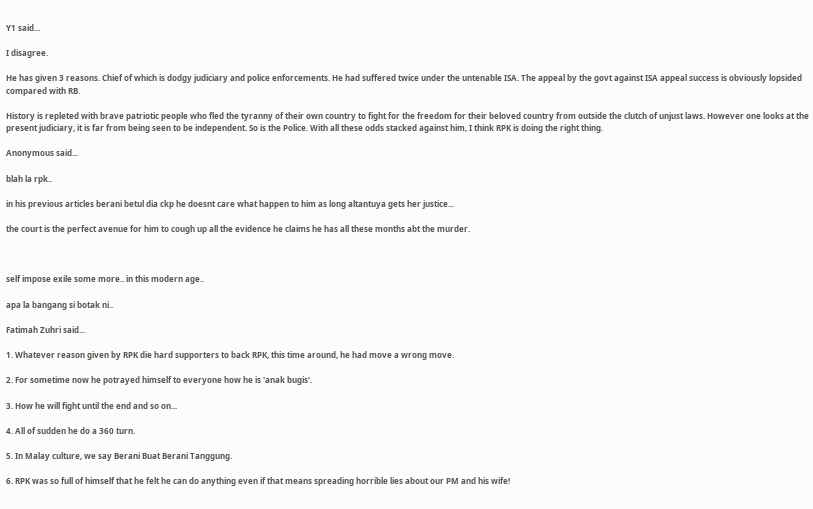Y1 said...

I disagree.

He has given 3 reasons. Chief of which is dodgy judiciary and police enforcements. He had suffered twice under the untenable ISA. The appeal by the govt against ISA appeal success is obviously lopsided compared with RB.

History is repleted with brave patriotic people who fled the tyranny of their own country to fight for the freedom for their beloved country from outside the clutch of unjust laws. However one looks at the present judiciary, it is far from being seen to be independent. So is the Police. With all these odds stacked against him, I think RPK is doing the right thing.

Anonymous said...

blah la rpk..

in his previous articles berani betul dia ckp he doesnt care what happen to him as long altantuya gets her justice...

the court is the perfect avenue for him to cough up all the evidence he claims he has all these months abt the murder.



self impose exile some more.. in this modern age..

apa la bangang si botak ni..

Fatimah Zuhri said...

1. Whatever reason given by RPK die hard supporters to back RPK, this time around, he had move a wrong move.

2. For sometime now he potrayed himself to everyone how he is 'anak bugis'.

3. How he will fight until the end and so on...

4. All of sudden he do a 360 turn.

5. In Malay culture, we say Berani Buat Berani Tanggung.

6. RPK was so full of himself that he felt he can do anything even if that means spreading horrible lies about our PM and his wife!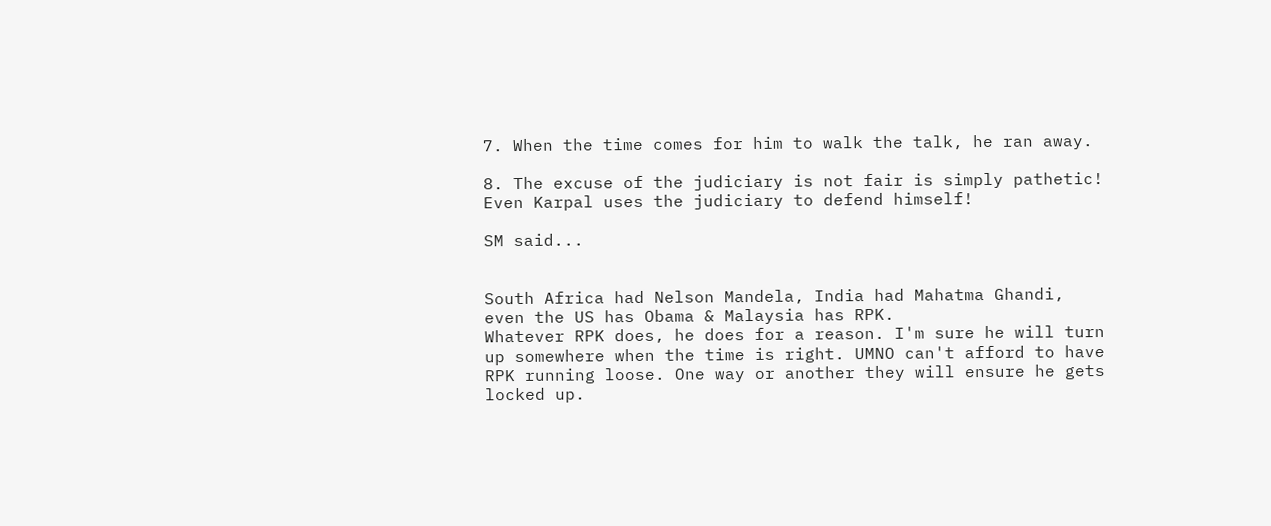7. When the time comes for him to walk the talk, he ran away.

8. The excuse of the judiciary is not fair is simply pathetic! Even Karpal uses the judiciary to defend himself!

SM said...


South Africa had Nelson Mandela, India had Mahatma Ghandi, even the US has Obama & Malaysia has RPK.
Whatever RPK does, he does for a reason. I'm sure he will turn up somewhere when the time is right. UMNO can't afford to have RPK running loose. One way or another they will ensure he gets locked up.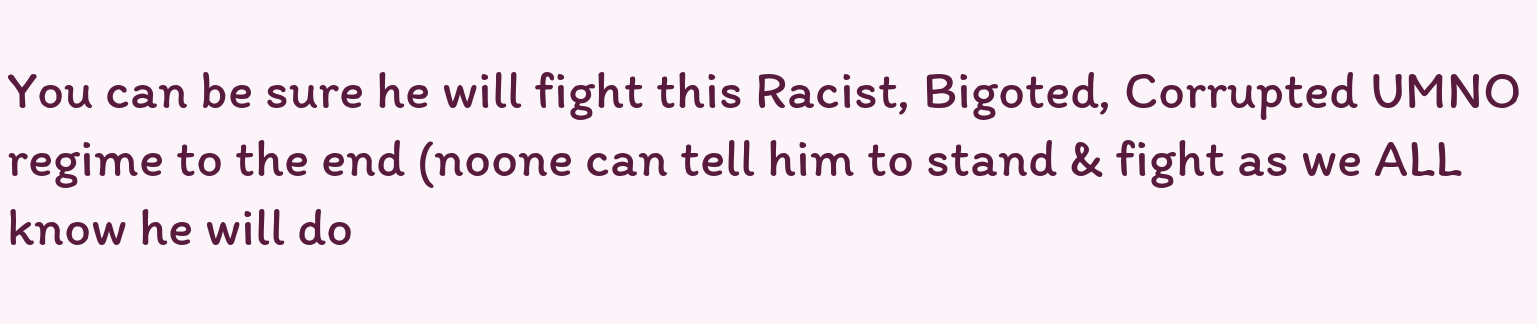You can be sure he will fight this Racist, Bigoted, Corrupted UMNO regime to the end (noone can tell him to stand & fight as we ALL know he will do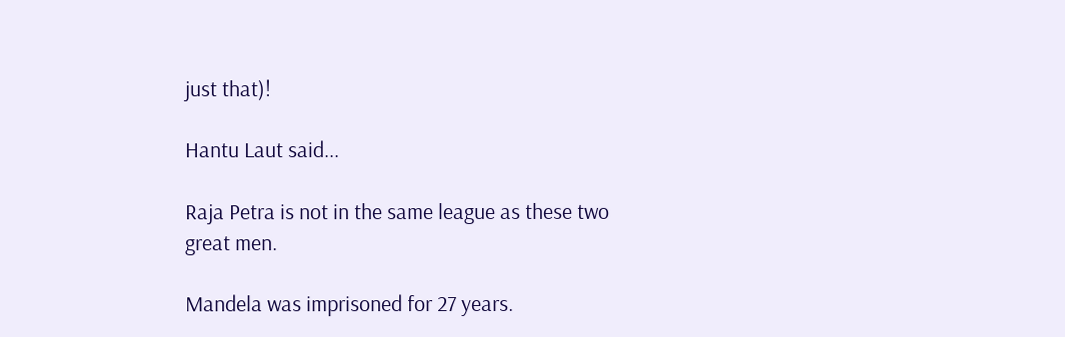just that)!

Hantu Laut said...

Raja Petra is not in the same league as these two great men.

Mandela was imprisoned for 27 years.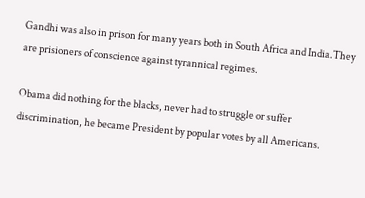Gandhi was also in prison for many years both in South Africa and India.They are prisioners of conscience against tyrannical regimes.

Obama did nothing for the blacks, never had to struggle or suffer discrimination, he became President by popular votes by all Americans.